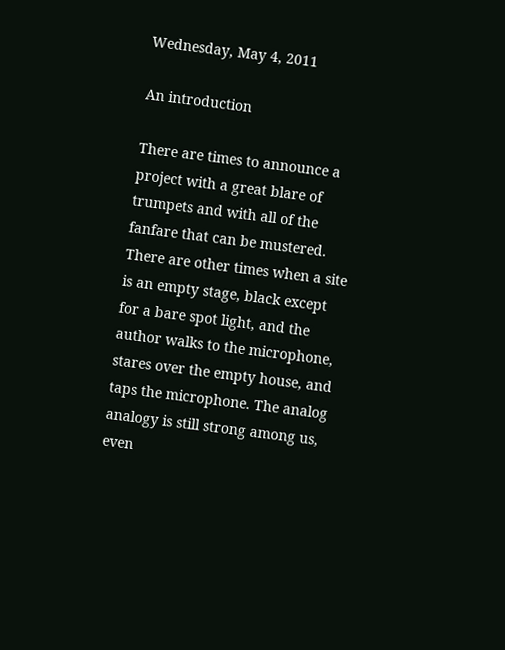Wednesday, May 4, 2011

An introduction

There are times to announce a project with a great blare of trumpets and with all of the fanfare that can be mustered. There are other times when a site is an empty stage, black except for a bare spot light, and the author walks to the microphone, stares over the empty house, and taps the microphone. The analog analogy is still strong among us, even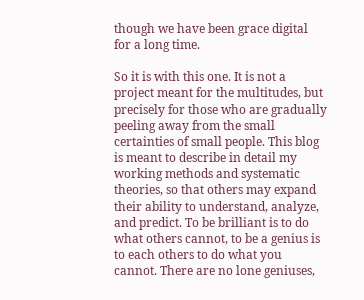though we have been grace digital for a long time.

So it is with this one. It is not a project meant for the multitudes, but precisely for those who are gradually peeling away from the small certainties of small people. This blog is meant to describe in detail my working methods and systematic theories, so that others may expand their ability to understand, analyze, and predict. To be brilliant is to do what others cannot, to be a genius is to each others to do what you cannot. There are no lone geniuses,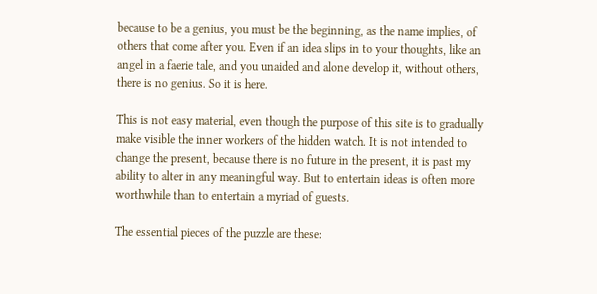because to be a genius, you must be the beginning, as the name implies, of others that come after you. Even if an idea slips in to your thoughts, like an angel in a faerie tale, and you unaided and alone develop it, without others, there is no genius. So it is here.

This is not easy material, even though the purpose of this site is to gradually make visible the inner workers of the hidden watch. It is not intended to change the present, because there is no future in the present, it is past my ability to alter in any meaningful way. But to entertain ideas is often more worthwhile than to entertain a myriad of guests.

The essential pieces of the puzzle are these: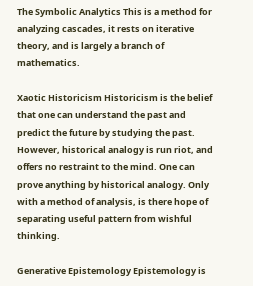The Symbolic Analytics This is a method for analyzing cascades, it rests on iterative theory, and is largely a branch of mathematics.

Xaotic Historicism Historicism is the belief that one can understand the past and predict the future by studying the past. However, historical analogy is run riot, and offers no restraint to the mind. One can prove anything by historical analogy. Only with a method of analysis, is there hope of separating useful pattern from wishful thinking.

Generative Epistemology Epistemology is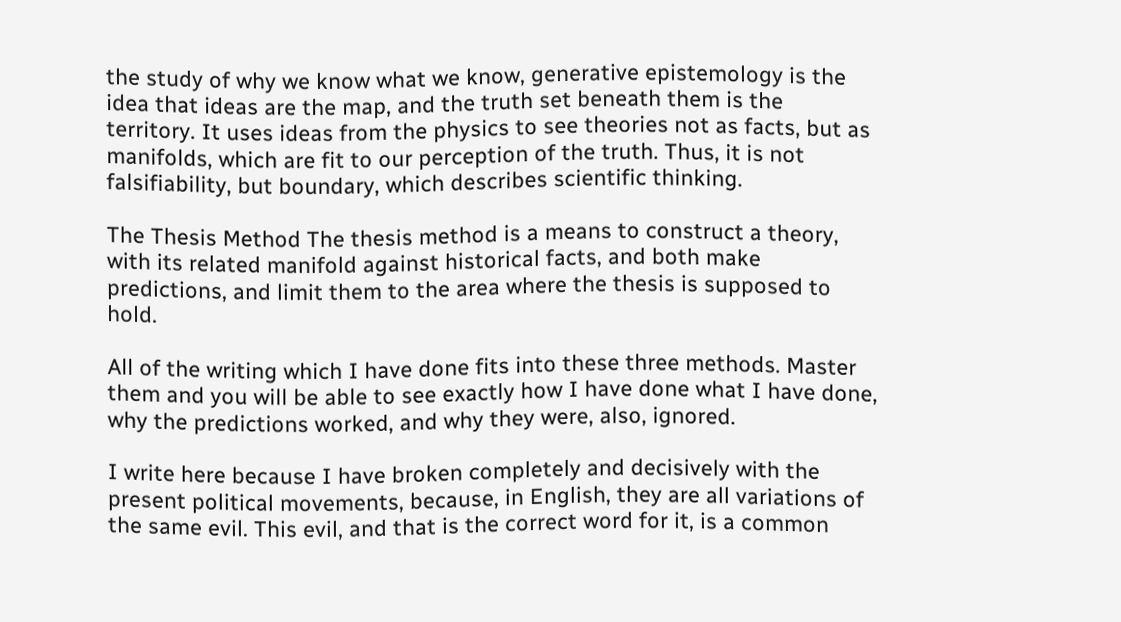the study of why we know what we know, generative epistemology is the idea that ideas are the map, and the truth set beneath them is the territory. It uses ideas from the physics to see theories not as facts, but as manifolds, which are fit to our perception of the truth. Thus, it is not falsifiability, but boundary, which describes scientific thinking.

The Thesis Method The thesis method is a means to construct a theory, with its related manifold against historical facts, and both make predictions, and limit them to the area where the thesis is supposed to hold.

All of the writing which I have done fits into these three methods. Master them and you will be able to see exactly how I have done what I have done, why the predictions worked, and why they were, also, ignored.

I write here because I have broken completely and decisively with the present political movements, because, in English, they are all variations of the same evil. This evil, and that is the correct word for it, is a common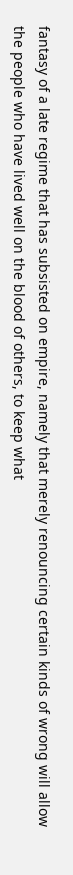fantasy of a late regime that has subsisted on empire, namely that merely renouncing certain kinds of wrong will allow the people who have lived well on the blood of others, to keep what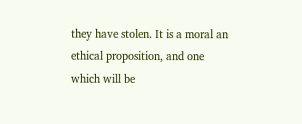they have stolen. It is a moral an ethical proposition, and one which will be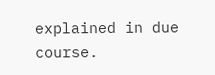explained in due course.